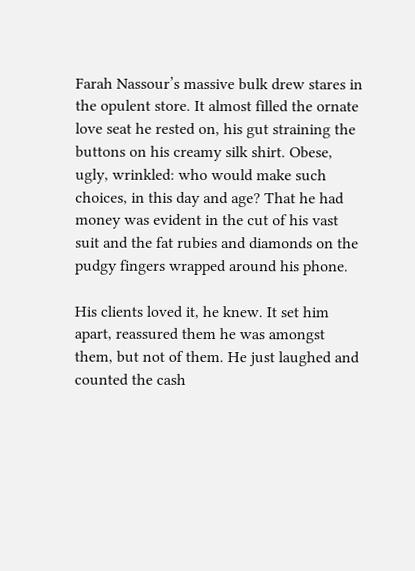Farah Nassour’s massive bulk drew stares in the opulent store. It almost filled the ornate love seat he rested on, his gut straining the buttons on his creamy silk shirt. Obese, ugly, wrinkled: who would make such choices, in this day and age? That he had money was evident in the cut of his vast suit and the fat rubies and diamonds on the pudgy fingers wrapped around his phone.

His clients loved it, he knew. It set him apart, reassured them he was amongst them, but not of them. He just laughed and counted the cash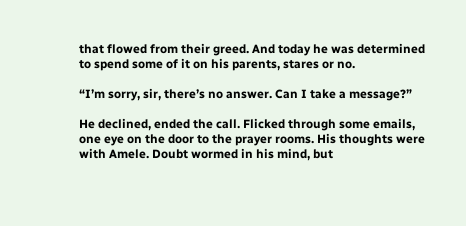that flowed from their greed. And today he was determined to spend some of it on his parents, stares or no.

“I’m sorry, sir, there’s no answer. Can I take a message?”

He declined, ended the call. Flicked through some emails, one eye on the door to the prayer rooms. His thoughts were with Amele. Doubt wormed in his mind, but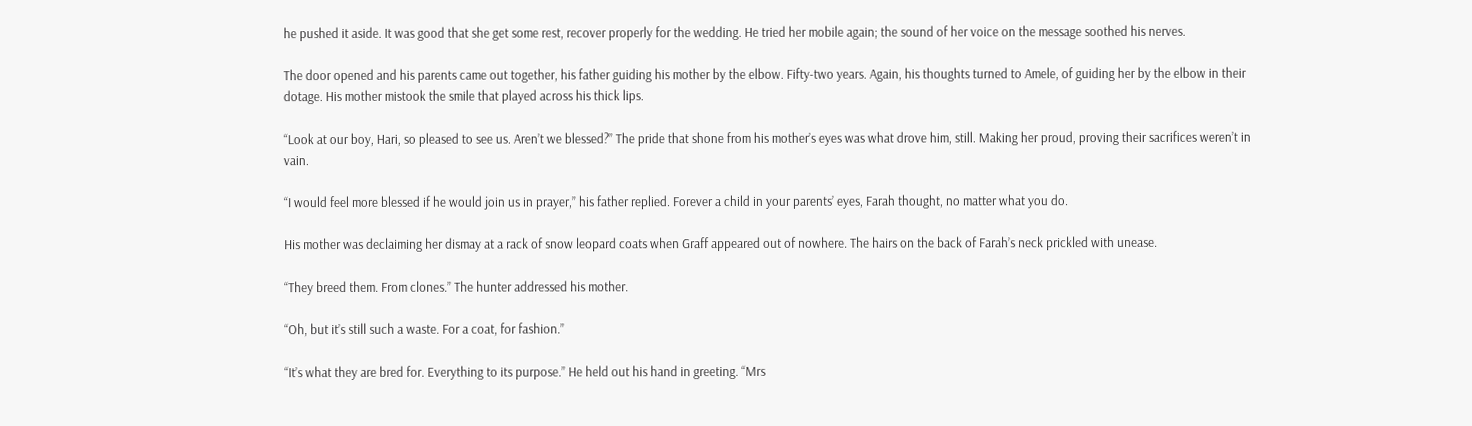he pushed it aside. It was good that she get some rest, recover properly for the wedding. He tried her mobile again; the sound of her voice on the message soothed his nerves.

The door opened and his parents came out together, his father guiding his mother by the elbow. Fifty-two years. Again, his thoughts turned to Amele, of guiding her by the elbow in their dotage. His mother mistook the smile that played across his thick lips.

“Look at our boy, Hari, so pleased to see us. Aren’t we blessed?” The pride that shone from his mother’s eyes was what drove him, still. Making her proud, proving their sacrifices weren’t in vain.

“I would feel more blessed if he would join us in prayer,” his father replied. Forever a child in your parents’ eyes, Farah thought, no matter what you do.

His mother was declaiming her dismay at a rack of snow leopard coats when Graff appeared out of nowhere. The hairs on the back of Farah’s neck prickled with unease.

“They breed them. From clones.” The hunter addressed his mother.

“Oh, but it’s still such a waste. For a coat, for fashion.”

“It’s what they are bred for. Everything to its purpose.” He held out his hand in greeting. “Mrs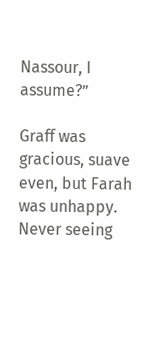Nassour, I assume?”

Graff was gracious, suave even, but Farah was unhappy. Never seeing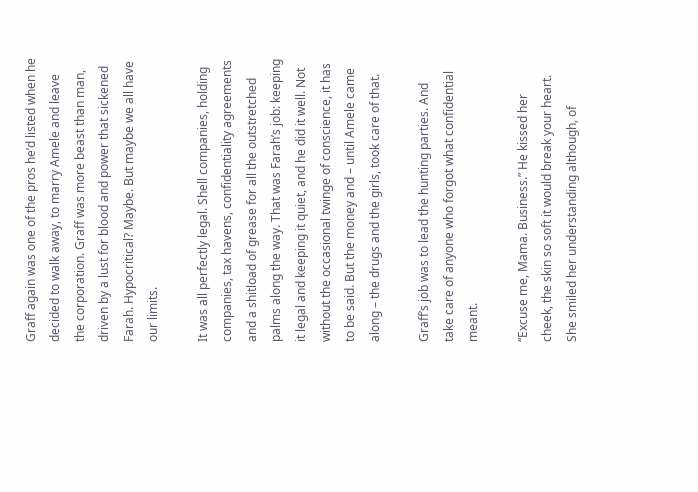Graff again was one of the pros he’d listed when he decided to walk away, to marry Amele and leave the corporation. Graff was more beast than man, driven by a lust for blood and power that sickened Farah. Hypocritical? Maybe. But maybe we all have our limits.

It was all perfectly legal. Shell companies, holding companies, tax havens, confidentiality agreements and a shitload of grease for all the outstretched palms along the way. That was Farah’s job: keeping it legal and keeping it quiet, and he did it well. Not without the occasional twinge of conscience, it has to be said. But the money and – until Amele came along – the drugs and the girls, took care of that.

Graff’s job was to lead the hunting parties. And take care of anyone who forgot what confidential meant.

“Excuse me, Mama. Business.” He kissed her cheek, the skin so soft it would break your heart. She smiled her understanding although, of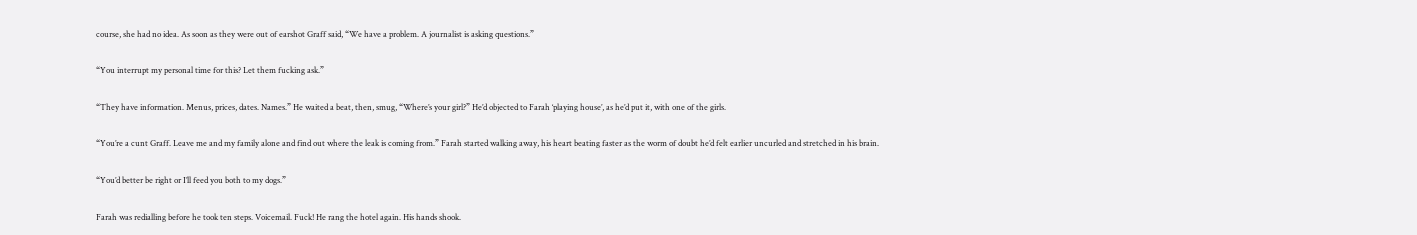course, she had no idea. As soon as they were out of earshot Graff said, “We have a problem. A journalist is asking questions.”

“You interrupt my personal time for this? Let them fucking ask.”

“They have information. Menus, prices, dates. Names.” He waited a beat, then, smug, “Where’s your girl?” He’d objected to Farah ‘playing house’, as he’d put it, with one of the girls.

“You’re a cunt Graff. Leave me and my family alone and find out where the leak is coming from.” Farah started walking away, his heart beating faster as the worm of doubt he’d felt earlier uncurled and stretched in his brain.

“You’d better be right or I’ll feed you both to my dogs.”

Farah was redialling before he took ten steps. Voicemail. Fuck! He rang the hotel again. His hands shook.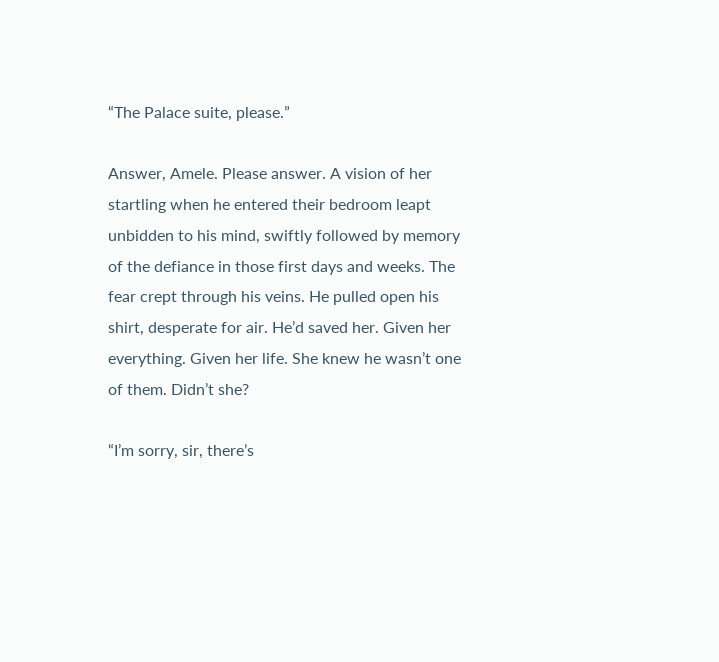“The Palace suite, please.”

Answer, Amele. Please answer. A vision of her startling when he entered their bedroom leapt unbidden to his mind, swiftly followed by memory of the defiance in those first days and weeks. The fear crept through his veins. He pulled open his shirt, desperate for air. He’d saved her. Given her everything. Given her life. She knew he wasn’t one of them. Didn’t she?

“I’m sorry, sir, there’s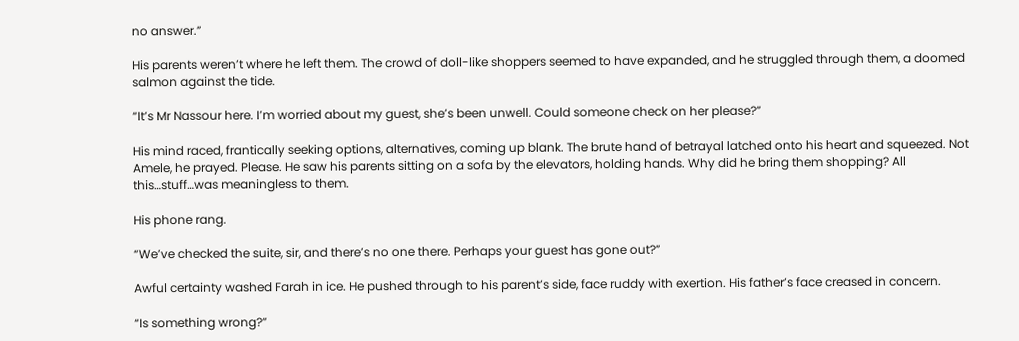no answer.”

His parents weren’t where he left them. The crowd of doll-like shoppers seemed to have expanded, and he struggled through them, a doomed salmon against the tide.

“It’s Mr Nassour here. I’m worried about my guest, she’s been unwell. Could someone check on her please?”

His mind raced, frantically seeking options, alternatives, coming up blank. The brute hand of betrayal latched onto his heart and squeezed. Not Amele, he prayed. Please. He saw his parents sitting on a sofa by the elevators, holding hands. Why did he bring them shopping? All this…stuff…was meaningless to them.

His phone rang.

“We’ve checked the suite, sir, and there’s no one there. Perhaps your guest has gone out?”

Awful certainty washed Farah in ice. He pushed through to his parent’s side, face ruddy with exertion. His father’s face creased in concern.

“Is something wrong?”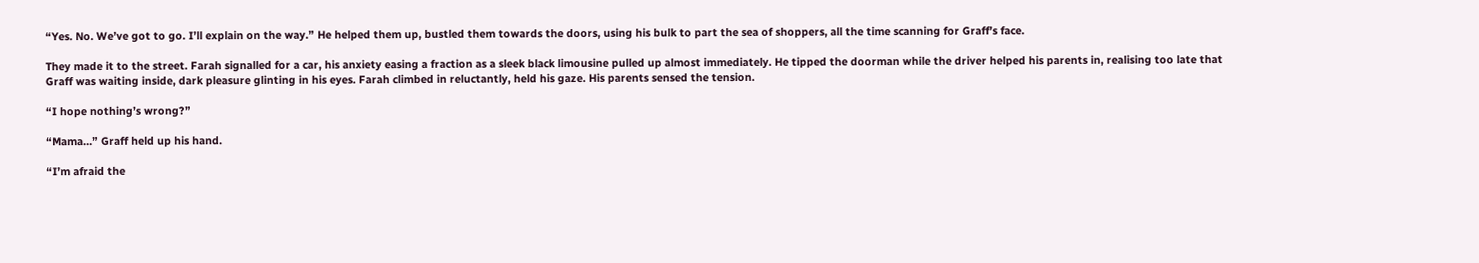“Yes. No. We’ve got to go. I’ll explain on the way.” He helped them up, bustled them towards the doors, using his bulk to part the sea of shoppers, all the time scanning for Graff’s face.

They made it to the street. Farah signalled for a car, his anxiety easing a fraction as a sleek black limousine pulled up almost immediately. He tipped the doorman while the driver helped his parents in, realising too late that Graff was waiting inside, dark pleasure glinting in his eyes. Farah climbed in reluctantly, held his gaze. His parents sensed the tension.

“I hope nothing’s wrong?”

“Mama…” Graff held up his hand.

“I’m afraid the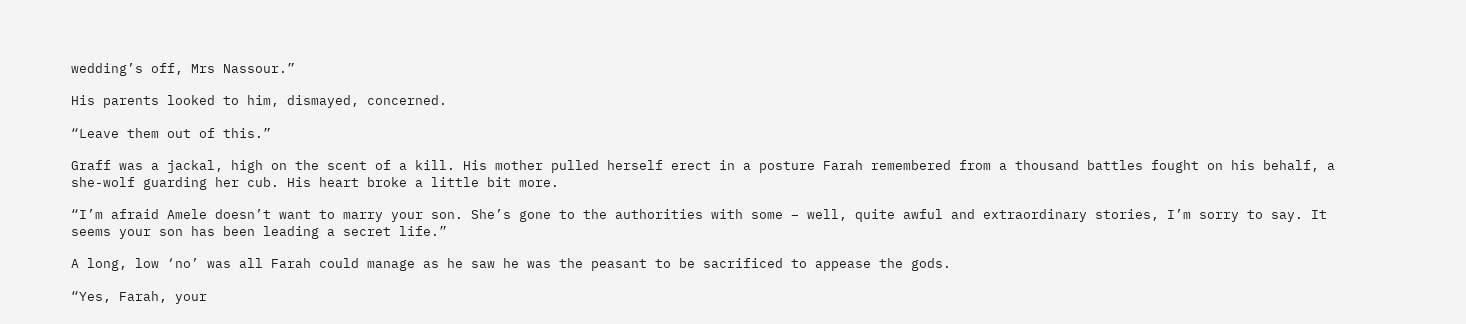wedding’s off, Mrs Nassour.”

His parents looked to him, dismayed, concerned.

“Leave them out of this.”

Graff was a jackal, high on the scent of a kill. His mother pulled herself erect in a posture Farah remembered from a thousand battles fought on his behalf, a she-wolf guarding her cub. His heart broke a little bit more.

“I’m afraid Amele doesn’t want to marry your son. She’s gone to the authorities with some – well, quite awful and extraordinary stories, I’m sorry to say. It seems your son has been leading a secret life.”

A long, low ‘no’ was all Farah could manage as he saw he was the peasant to be sacrificed to appease the gods.

“Yes, Farah, your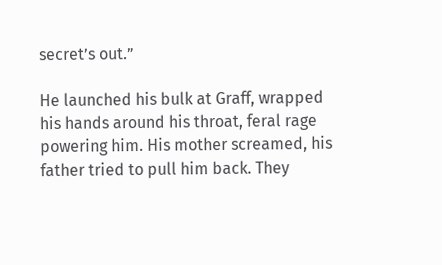secret’s out.”

He launched his bulk at Graff, wrapped his hands around his throat, feral rage powering him. His mother screamed, his father tried to pull him back. They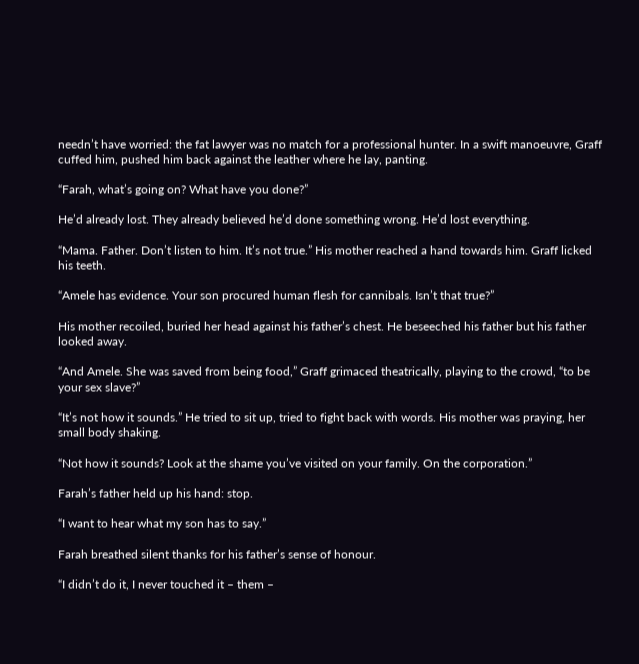needn’t have worried: the fat lawyer was no match for a professional hunter. In a swift manoeuvre, Graff cuffed him, pushed him back against the leather where he lay, panting.

“Farah, what’s going on? What have you done?”

He’d already lost. They already believed he’d done something wrong. He’d lost everything.

“Mama. Father. Don’t listen to him. It’s not true.” His mother reached a hand towards him. Graff licked his teeth.

“Amele has evidence. Your son procured human flesh for cannibals. Isn’t that true?”

His mother recoiled, buried her head against his father’s chest. He beseeched his father but his father looked away.

“And Amele. She was saved from being food,” Graff grimaced theatrically, playing to the crowd, “to be your sex slave?”

“It’s not how it sounds.” He tried to sit up, tried to fight back with words. His mother was praying, her small body shaking.

“Not how it sounds? Look at the shame you’ve visited on your family. On the corporation.”

Farah’s father held up his hand: stop.

“I want to hear what my son has to say.”

Farah breathed silent thanks for his father’s sense of honour.

“I didn’t do it, I never touched it – them –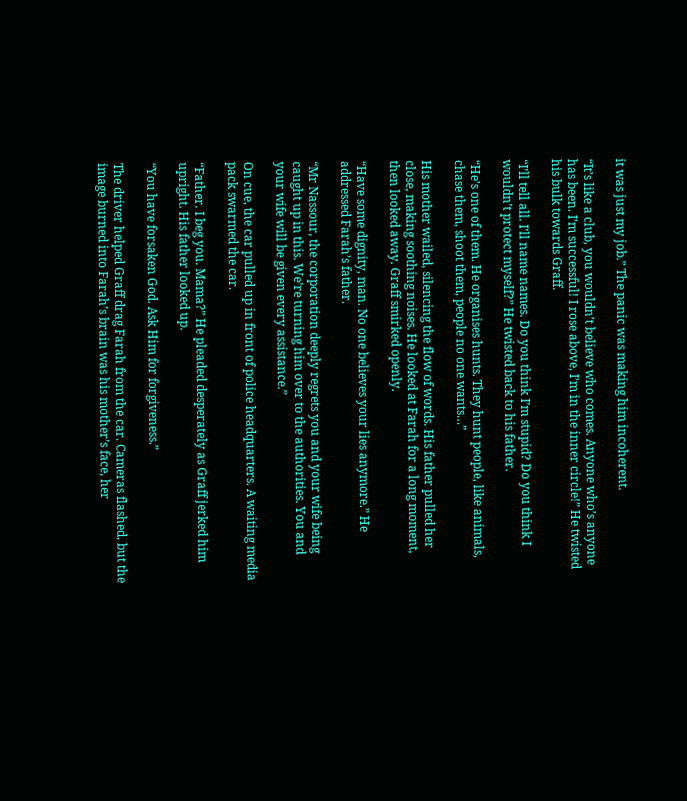it was just my job.” The panic was making him incoherent.

“It’s like a club, you wouldn’t believe who comes. Anyone who’s anyone has been. I’m successful! I rose above, I’m in the inner circle!” He twisted his bulk towards Graff.

“I’ll tell all. I’ll name names. Do you think I’m stupid? Do you think I wouldn’t protect myself?” He twisted back to his father.

“He’s one of them. He organises hunts. They hunt people, like animals, chase them, shoot them, people no one wants…”

His mother wailed, silencing the flow of words. His father pulled her close, making soothing noises. He looked at Farah for a long moment, then looked away. Graff smirked openly.

“Have some dignity, man. No one believes your lies anymore.” He addressed Farah’s father.

“Mr Nassour, the corporation deeply regrets you and your wife being caught up in this. We’re turning him over to the authorities. You and your wife will be given every assistance.”

On cue, the car pulled up in front of police headquarters. A waiting media pack swarmed the car.

“Father. I beg you. Mama?” He pleaded desperately as Graff jerked him upright. His father looked up.

“You have forsaken God. Ask Him for forgiveness.”

The driver helped Graff drag Farah from the car. Cameras flashed, but the image burned into Farah’s brain was his mother’s face, her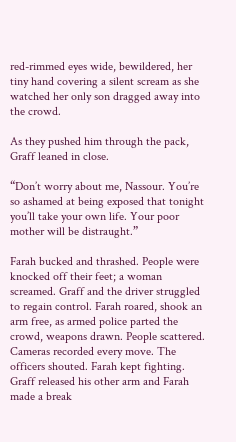red-rimmed eyes wide, bewildered, her tiny hand covering a silent scream as she watched her only son dragged away into the crowd.

As they pushed him through the pack, Graff leaned in close.

“Don’t worry about me, Nassour. You’re so ashamed at being exposed that tonight you’ll take your own life. Your poor mother will be distraught.”

Farah bucked and thrashed. People were knocked off their feet; a woman screamed. Graff and the driver struggled to regain control. Farah roared, shook an arm free, as armed police parted the crowd, weapons drawn. People scattered. Cameras recorded every move. The officers shouted. Farah kept fighting. Graff released his other arm and Farah made a break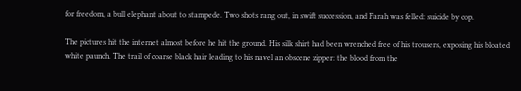for freedom, a bull elephant about to stampede. Two shots rang out, in swift succession, and Farah was felled: suicide by cop.

The pictures hit the internet almost before he hit the ground. His silk shirt had been wrenched free of his trousers, exposing his bloated white paunch. The trail of coarse black hair leading to his navel an obscene zipper: the blood from the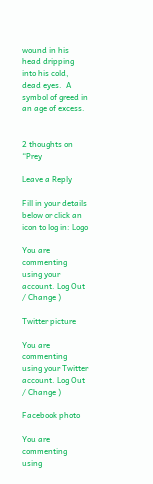wound in his head dripping into his cold, dead eyes.  A symbol of greed in an age of excess.


2 thoughts on “Prey

Leave a Reply

Fill in your details below or click an icon to log in: Logo

You are commenting using your account. Log Out / Change )

Twitter picture

You are commenting using your Twitter account. Log Out / Change )

Facebook photo

You are commenting using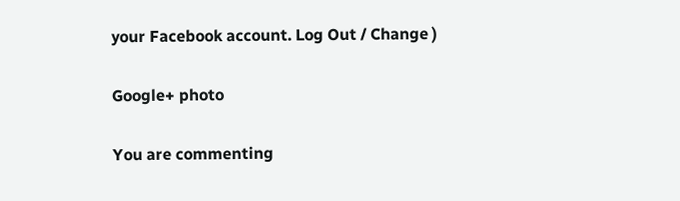your Facebook account. Log Out / Change )

Google+ photo

You are commenting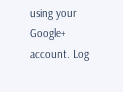using your Google+ account. Log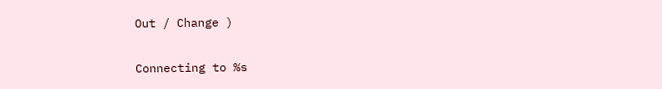Out / Change )

Connecting to %s